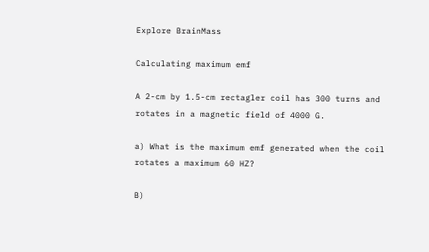Explore BrainMass

Calculating maximum emf

A 2-cm by 1.5-cm rectagler coil has 300 turns and rotates in a magnetic field of 4000 G.

a) What is the maximum emf generated when the coil rotates a maximum 60 HZ?

B)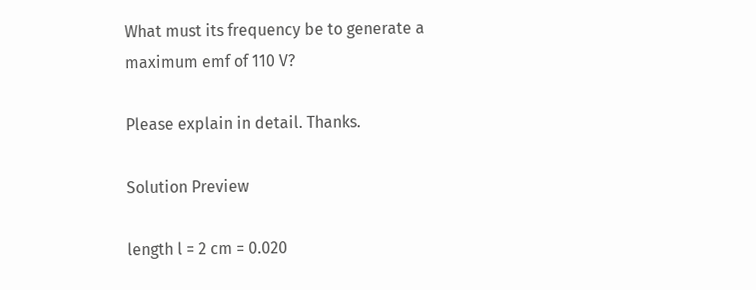What must its frequency be to generate a maximum emf of 110 V?

Please explain in detail. Thanks.

Solution Preview

length l = 2 cm = 0.020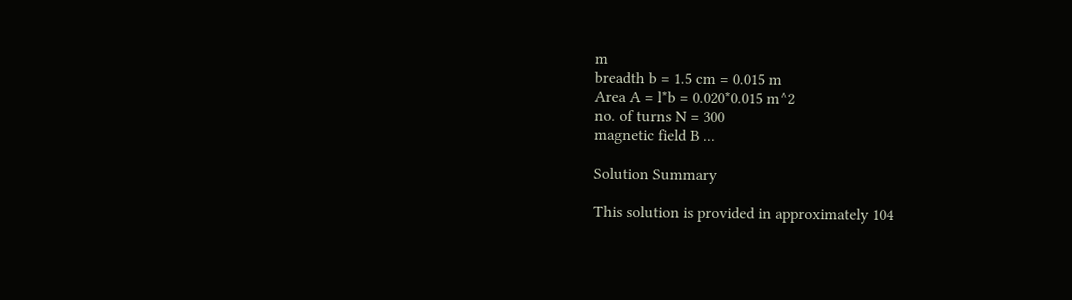m
breadth b = 1.5 cm = 0.015 m
Area A = l*b = 0.020*0.015 m^2
no. of turns N = 300
magnetic field B ...

Solution Summary

This solution is provided in approximately 104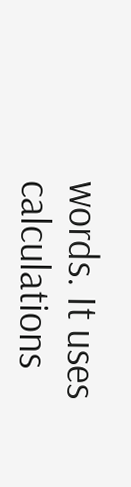words. It uses calculations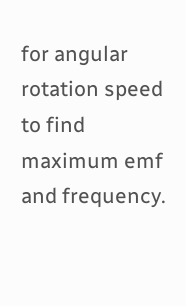for angular rotation speed to find maximum emf and frequency.